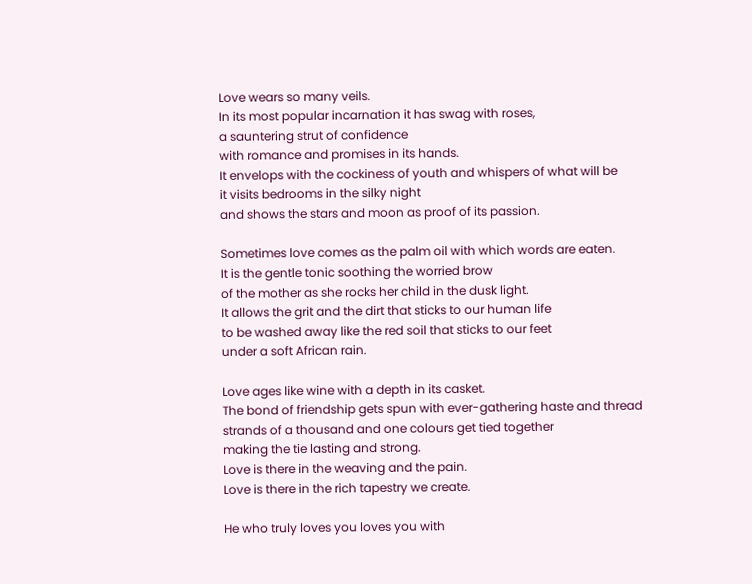Love wears so many veils.
In its most popular incarnation it has swag with roses,
a sauntering strut of confidence
with romance and promises in its hands.
It envelops with the cockiness of youth and whispers of what will be
it visits bedrooms in the silky night
and shows the stars and moon as proof of its passion.

Sometimes love comes as the palm oil with which words are eaten.
It is the gentle tonic soothing the worried brow
of the mother as she rocks her child in the dusk light.
It allows the grit and the dirt that sticks to our human life
to be washed away like the red soil that sticks to our feet
under a soft African rain.

Love ages like wine with a depth in its casket.
The bond of friendship gets spun with ever-gathering haste and thread
strands of a thousand and one colours get tied together
making the tie lasting and strong.
Love is there in the weaving and the pain.
Love is there in the rich tapestry we create.

He who truly loves you loves you with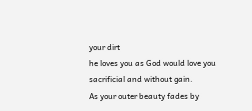your dirt
he loves you as God would love you
sacrificial and without gain.
As your outer beauty fades by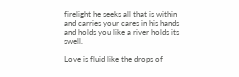firelight he seeks all that is within
and carries your cares in his hands
and holds you like a river holds its swell.

Love is fluid like the drops of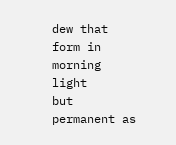dew that form in morning light
but permanent as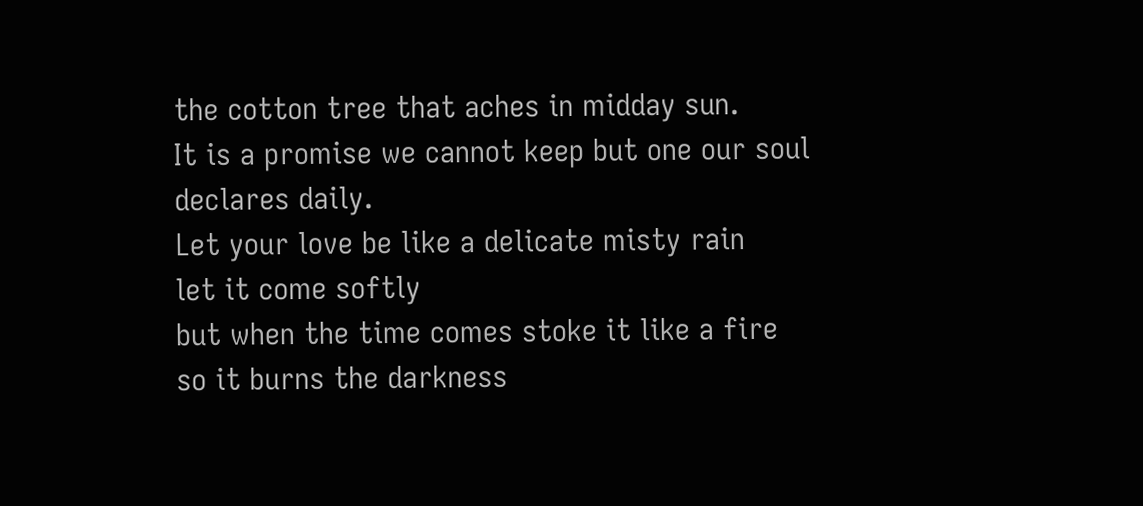the cotton tree that aches in midday sun.
It is a promise we cannot keep but one our soul declares daily.
Let your love be like a delicate misty rain
let it come softly
but when the time comes stoke it like a fire
so it burns the darkness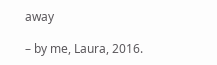away

– by me, Laura, 2016.